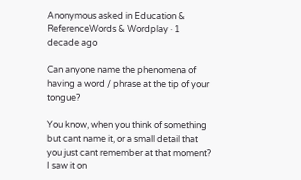Anonymous asked in Education & ReferenceWords & Wordplay · 1 decade ago

Can anyone name the phenomena of having a word / phrase at the tip of your tongue?

You know, when you think of something but cant name it, or a small detail that you just cant remember at that moment? I saw it on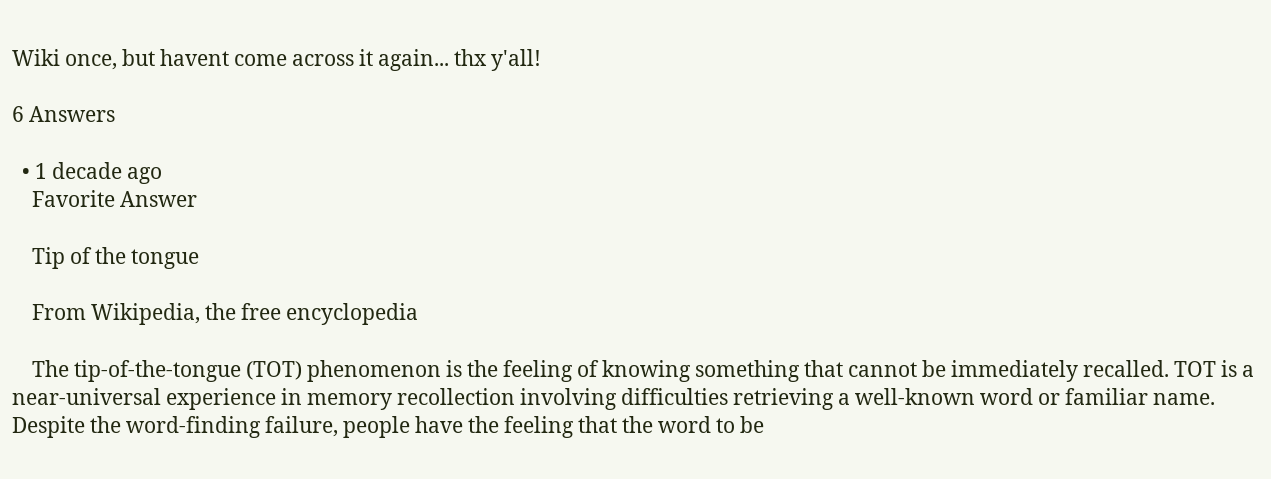Wiki once, but havent come across it again... thx y'all!

6 Answers

  • 1 decade ago
    Favorite Answer

    Tip of the tongue

    From Wikipedia, the free encyclopedia

    The tip-of-the-tongue (TOT) phenomenon is the feeling of knowing something that cannot be immediately recalled. TOT is a near-universal experience in memory recollection involving difficulties retrieving a well-known word or familiar name. Despite the word-finding failure, people have the feeling that the word to be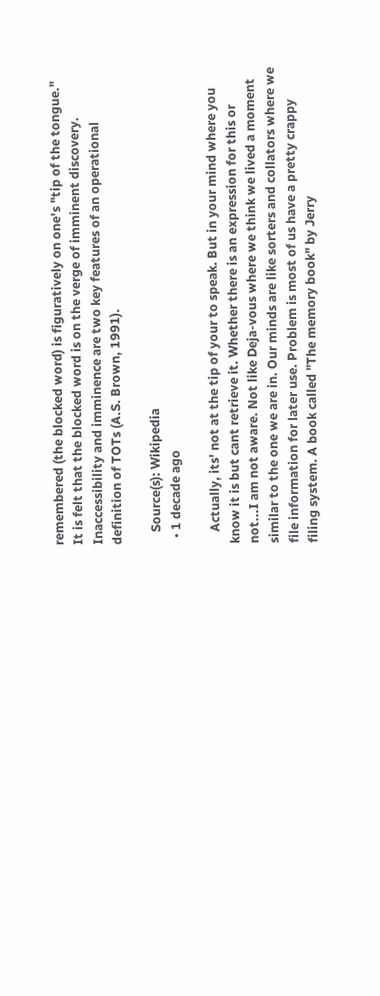remembered (the blocked word) is figuratively on one's "tip of the tongue." It is felt that the blocked word is on the verge of imminent discovery. Inaccessibility and imminence are two key features of an operational definition of TOTs (A.S. Brown, 1991).

    Source(s): Wikipedia
  • 1 decade ago

    Actually, its' not at the tip of your to speak. But in your mind where you know it is but cant retrieve it. Whether there is an expression for this or not...I am not aware. Not like Deja-vous where we think we lived a moment similar to the one we are in. Our minds are like sorters and collators where we file information for later use. Problem is most of us have a pretty crappy filing system. A book called "The memory book" by Jerry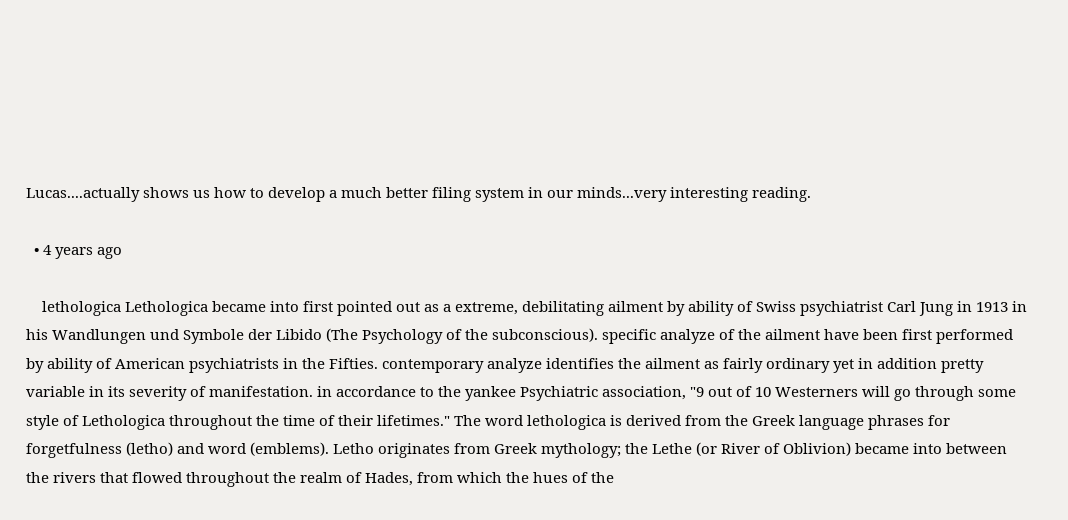Lucas....actually shows us how to develop a much better filing system in our minds...very interesting reading.

  • 4 years ago

    lethologica Lethologica became into first pointed out as a extreme, debilitating ailment by ability of Swiss psychiatrist Carl Jung in 1913 in his Wandlungen und Symbole der Libido (The Psychology of the subconscious). specific analyze of the ailment have been first performed by ability of American psychiatrists in the Fifties. contemporary analyze identifies the ailment as fairly ordinary yet in addition pretty variable in its severity of manifestation. in accordance to the yankee Psychiatric association, "9 out of 10 Westerners will go through some style of Lethologica throughout the time of their lifetimes." The word lethologica is derived from the Greek language phrases for forgetfulness (letho) and word (emblems). Letho originates from Greek mythology; the Lethe (or River of Oblivion) became into between the rivers that flowed throughout the realm of Hades, from which the hues of the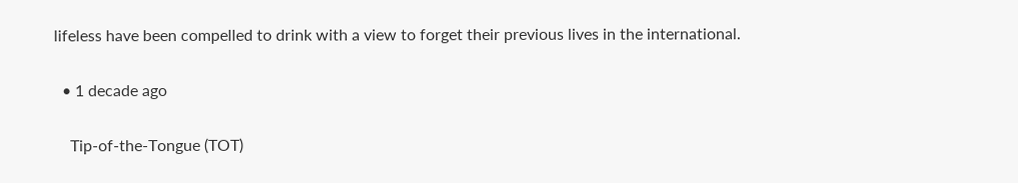lifeless have been compelled to drink with a view to forget their previous lives in the international.

  • 1 decade ago

    Tip-of-the-Tongue (TOT)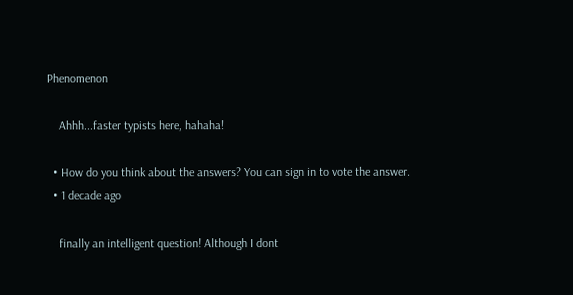Phenomenon

    Ahhh...faster typists here, hahaha!

  • How do you think about the answers? You can sign in to vote the answer.
  • 1 decade ago

    finally an intelligent question! Although I dont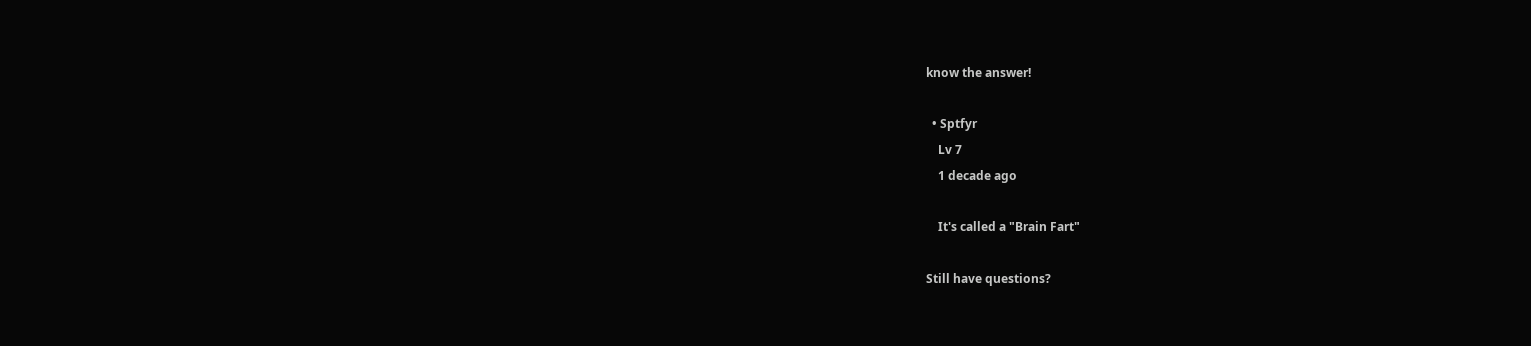know the answer!

  • Sptfyr
    Lv 7
    1 decade ago

    It's called a "Brain Fart"

Still have questions?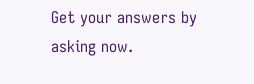Get your answers by asking now.